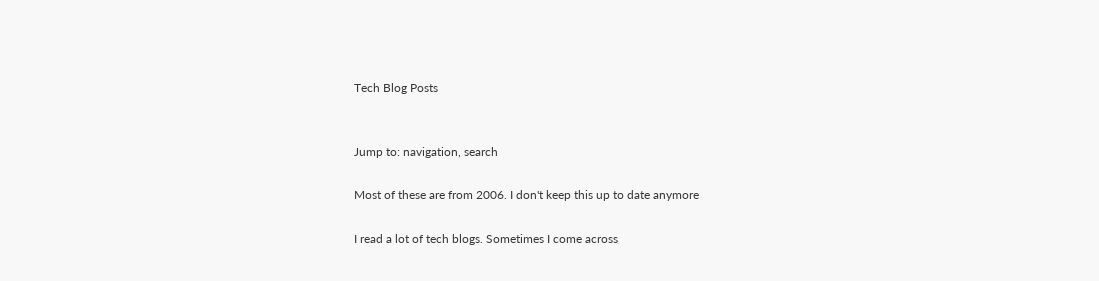Tech Blog Posts


Jump to: navigation, search

Most of these are from 2006. I don't keep this up to date anymore

I read a lot of tech blogs. Sometimes I come across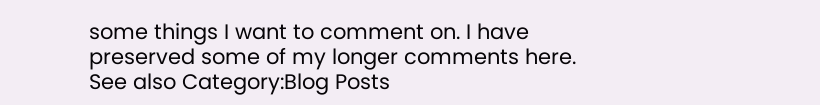some things I want to comment on. I have preserved some of my longer comments here. See also Category:Blog Posts